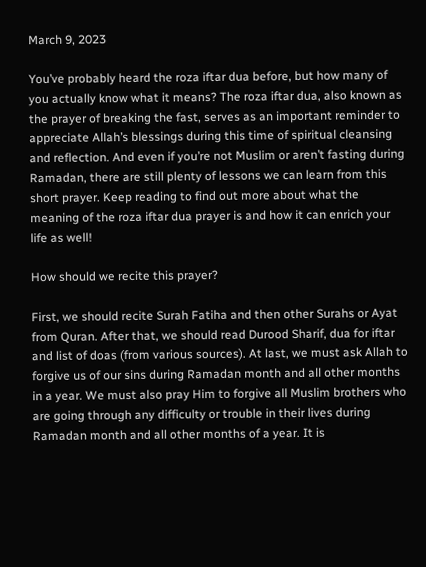March 9, 2023

You’ve probably heard the roza iftar dua before, but how many of you actually know what it means? The roza iftar dua, also known as the prayer of breaking the fast, serves as an important reminder to appreciate Allah’s blessings during this time of spiritual cleansing and reflection. And even if you’re not Muslim or aren’t fasting during Ramadan, there are still plenty of lessons we can learn from this short prayer. Keep reading to find out more about what the meaning of the roza iftar dua prayer is and how it can enrich your life as well!

How should we recite this prayer?

First, we should recite Surah Fatiha and then other Surahs or Ayat from Quran. After that, we should read Durood Sharif, dua for iftar and list of doas (from various sources). At last, we must ask Allah to forgive us of our sins during Ramadan month and all other months in a year. We must also pray Him to forgive all Muslim brothers who are going through any difficulty or trouble in their lives during Ramadan month and all other months of a year. It is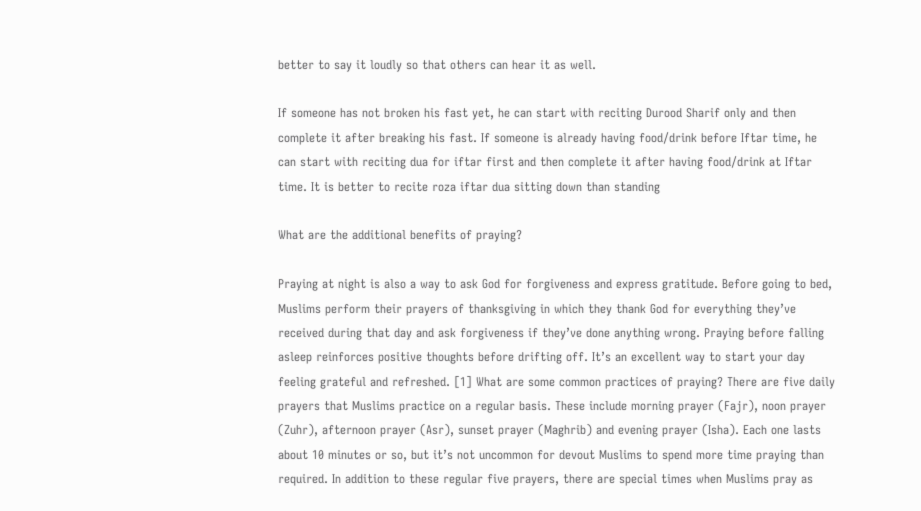better to say it loudly so that others can hear it as well.

If someone has not broken his fast yet, he can start with reciting Durood Sharif only and then complete it after breaking his fast. If someone is already having food/drink before Iftar time, he can start with reciting dua for iftar first and then complete it after having food/drink at Iftar time. It is better to recite roza iftar dua sitting down than standing

What are the additional benefits of praying?

Praying at night is also a way to ask God for forgiveness and express gratitude. Before going to bed, Muslims perform their prayers of thanksgiving in which they thank God for everything they’ve received during that day and ask forgiveness if they’ve done anything wrong. Praying before falling asleep reinforces positive thoughts before drifting off. It’s an excellent way to start your day feeling grateful and refreshed. [1] What are some common practices of praying? There are five daily prayers that Muslims practice on a regular basis. These include morning prayer (Fajr), noon prayer (Zuhr), afternoon prayer (Asr), sunset prayer (Maghrib) and evening prayer (Isha). Each one lasts about 10 minutes or so, but it’s not uncommon for devout Muslims to spend more time praying than required. In addition to these regular five prayers, there are special times when Muslims pray as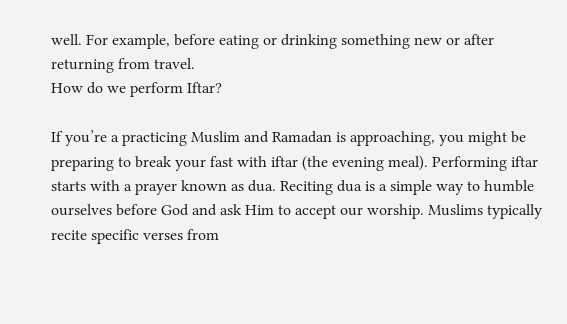well. For example, before eating or drinking something new or after returning from travel.
How do we perform Iftar?

If you’re a practicing Muslim and Ramadan is approaching, you might be preparing to break your fast with iftar (the evening meal). Performing iftar starts with a prayer known as dua. Reciting dua is a simple way to humble ourselves before God and ask Him to accept our worship. Muslims typically recite specific verses from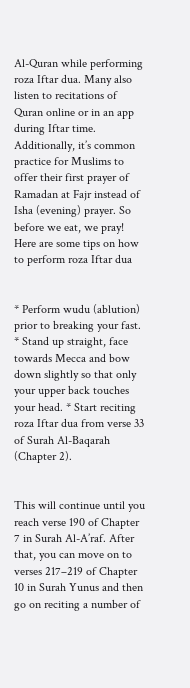Al-Quran while performing roza Iftar dua. Many also listen to recitations of Quran online or in an app during Iftar time. Additionally, it’s common practice for Muslims to offer their first prayer of Ramadan at Fajr instead of Isha (evening) prayer. So before we eat, we pray! Here are some tips on how to perform roza Iftar dua


* Perform wudu (ablution) prior to breaking your fast. * Stand up straight, face towards Mecca and bow down slightly so that only your upper back touches your head. * Start reciting roza Iftar dua from verse 33 of Surah Al-Baqarah (Chapter 2).


This will continue until you reach verse 190 of Chapter 7 in Surah Al-A’raf. After that, you can move on to verses 217–219 of Chapter 10 in Surah Yunus and then go on reciting a number of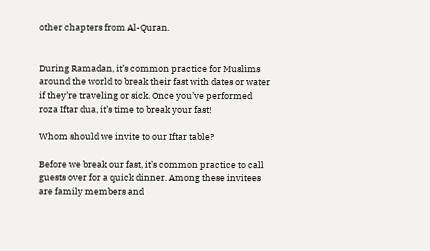other chapters from Al-Quran.


During Ramadan, it’s common practice for Muslims around the world to break their fast with dates or water if they’re traveling or sick. Once you’ve performed roza Iftar dua, it’s time to break your fast!

Whom should we invite to our Iftar table?

Before we break our fast, it’s common practice to call guests over for a quick dinner. Among these invitees are family members and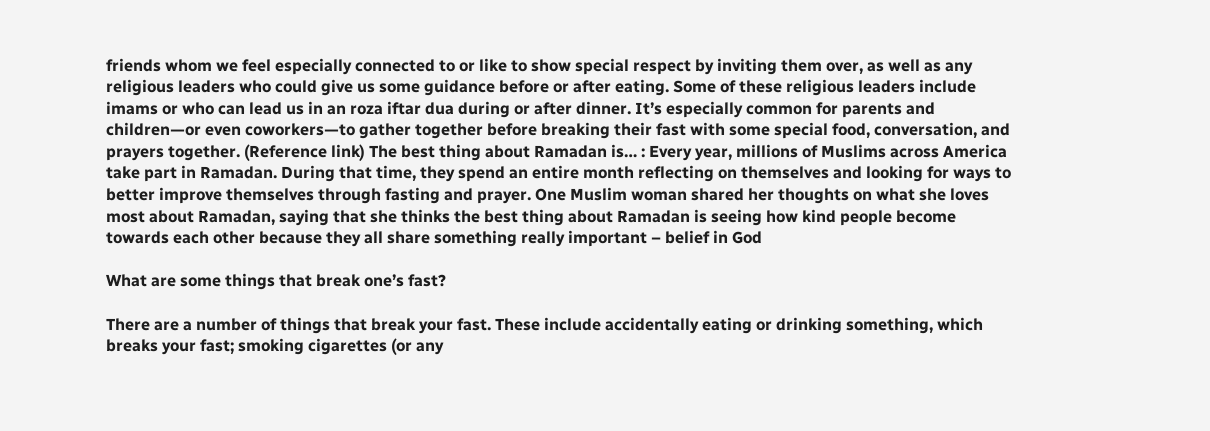friends whom we feel especially connected to or like to show special respect by inviting them over, as well as any religious leaders who could give us some guidance before or after eating. Some of these religious leaders include imams or who can lead us in an roza iftar dua during or after dinner. It’s especially common for parents and children—or even coworkers—to gather together before breaking their fast with some special food, conversation, and prayers together. (Reference link) The best thing about Ramadan is… : Every year, millions of Muslims across America take part in Ramadan. During that time, they spend an entire month reflecting on themselves and looking for ways to better improve themselves through fasting and prayer. One Muslim woman shared her thoughts on what she loves most about Ramadan, saying that she thinks the best thing about Ramadan is seeing how kind people become towards each other because they all share something really important – belief in God

What are some things that break one’s fast?

There are a number of things that break your fast. These include accidentally eating or drinking something, which breaks your fast; smoking cigarettes (or any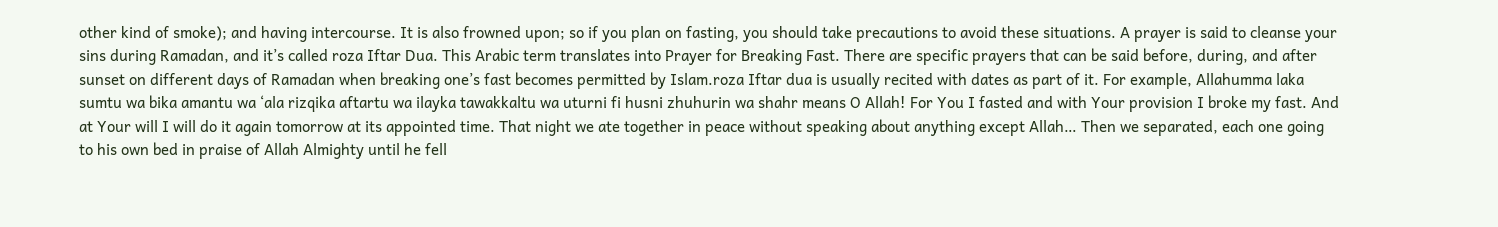other kind of smoke); and having intercourse. It is also frowned upon; so if you plan on fasting, you should take precautions to avoid these situations. A prayer is said to cleanse your sins during Ramadan, and it’s called roza Iftar Dua. This Arabic term translates into Prayer for Breaking Fast. There are specific prayers that can be said before, during, and after sunset on different days of Ramadan when breaking one’s fast becomes permitted by Islam.roza Iftar dua is usually recited with dates as part of it. For example, Allahumma laka sumtu wa bika amantu wa ‘ala rizqika aftartu wa ilayka tawakkaltu wa uturni fi husni zhuhurin wa shahr means O Allah! For You I fasted and with Your provision I broke my fast. And at Your will I will do it again tomorrow at its appointed time. That night we ate together in peace without speaking about anything except Allah… Then we separated, each one going to his own bed in praise of Allah Almighty until he fell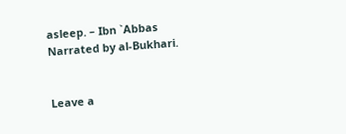asleep. – Ibn `Abbas Narrated by al-Bukhari.


Leave a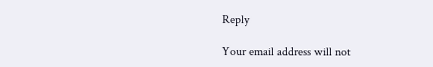Reply

Your email address will not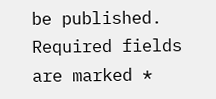be published. Required fields are marked *